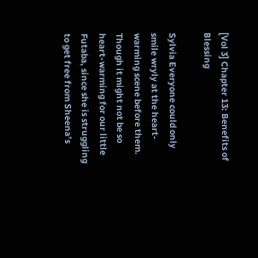[Vol 3] Chapter 13: Benefits of Blessing

Sylvia Everyone could only smile wryly at the heart-warming scene before them. Though it might not be so heart-warming for our little Futaba, since she is struggling to get free from Sheena’s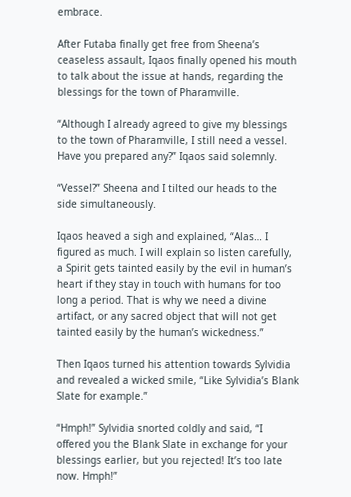embrace.

After Futaba finally get free from Sheena’s ceaseless assault, Iqaos finally opened his mouth to talk about the issue at hands, regarding the blessings for the town of Pharamville.

“Although I already agreed to give my blessings to the town of Pharamville, I still need a vessel. Have you prepared any?” Iqaos said solemnly.

“Vessel?” Sheena and I tilted our heads to the side simultaneously.

Iqaos heaved a sigh and explained, “Alas… I figured as much. I will explain so listen carefully, a Spirit gets tainted easily by the evil in human’s heart if they stay in touch with humans for too long a period. That is why we need a divine artifact, or any sacred object that will not get tainted easily by the human’s wickedness.”

Then Iqaos turned his attention towards Sylvidia and revealed a wicked smile, “Like Sylvidia’s Blank Slate for example.”

“Hmph!” Sylvidia snorted coldly and said, “I offered you the Blank Slate in exchange for your blessings earlier, but you rejected! It’s too late now. Hmph!”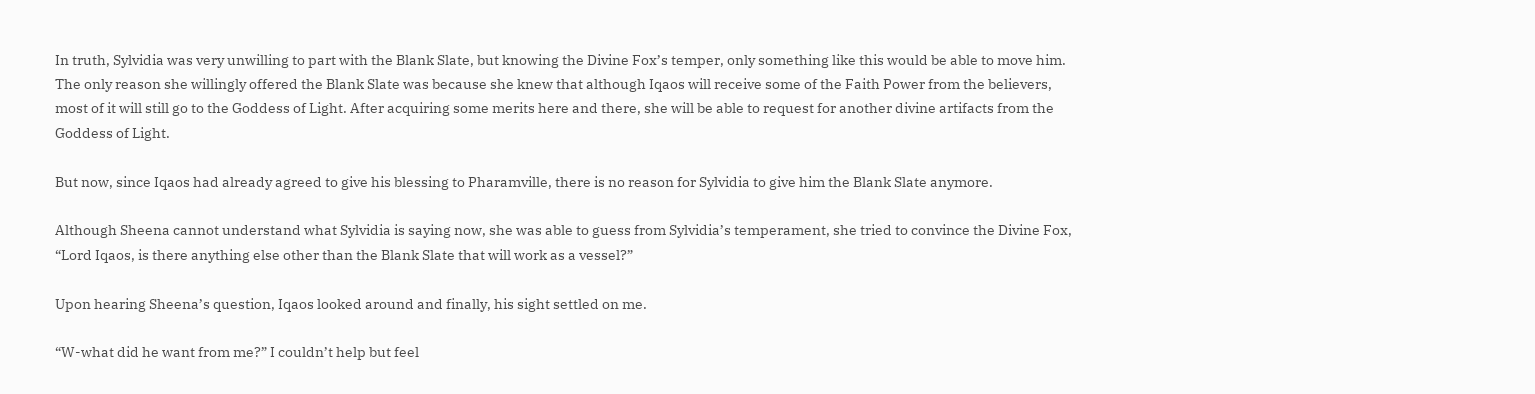In truth, Sylvidia was very unwilling to part with the Blank Slate, but knowing the Divine Fox’s temper, only something like this would be able to move him. The only reason she willingly offered the Blank Slate was because she knew that although Iqaos will receive some of the Faith Power from the believers, most of it will still go to the Goddess of Light. After acquiring some merits here and there, she will be able to request for another divine artifacts from the Goddess of Light.

But now, since Iqaos had already agreed to give his blessing to Pharamville, there is no reason for Sylvidia to give him the Blank Slate anymore.

Although Sheena cannot understand what Sylvidia is saying now, she was able to guess from Sylvidia’s temperament, she tried to convince the Divine Fox, “Lord Iqaos, is there anything else other than the Blank Slate that will work as a vessel?”

Upon hearing Sheena’s question, Iqaos looked around and finally, his sight settled on me.

“W-what did he want from me?” I couldn’t help but feel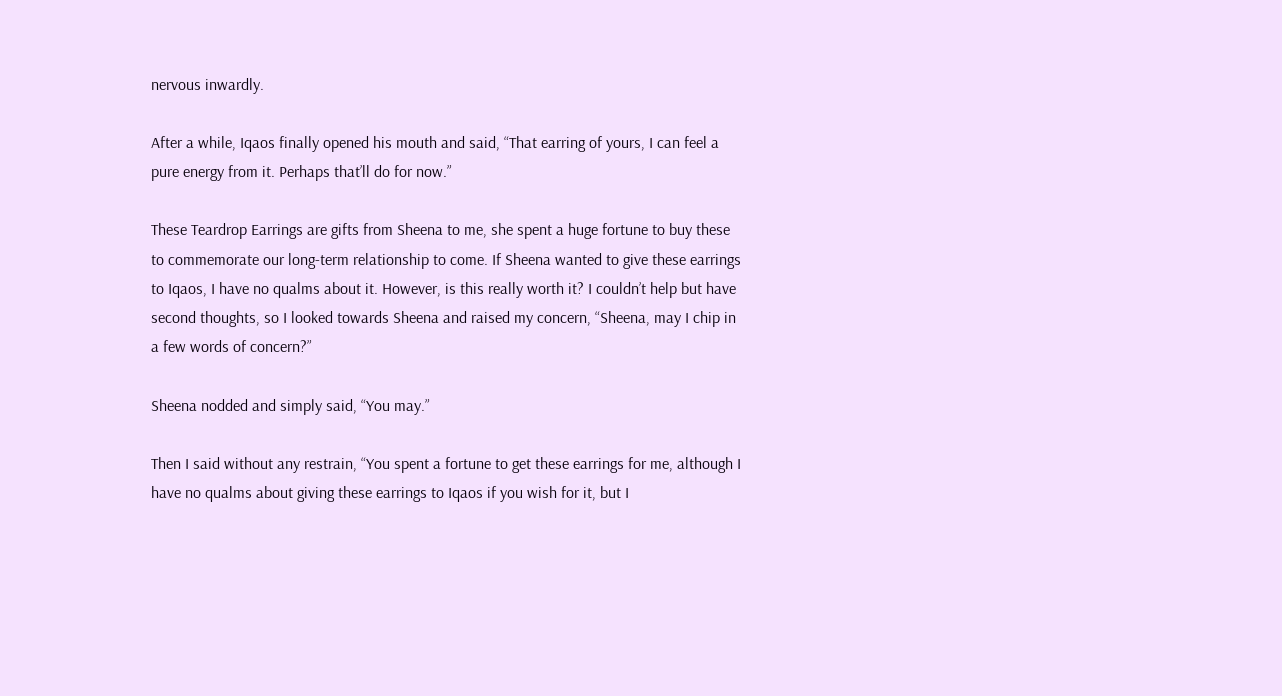nervous inwardly.

After a while, Iqaos finally opened his mouth and said, “That earring of yours, I can feel a pure energy from it. Perhaps that’ll do for now.”

These Teardrop Earrings are gifts from Sheena to me, she spent a huge fortune to buy these to commemorate our long-term relationship to come. If Sheena wanted to give these earrings to Iqaos, I have no qualms about it. However, is this really worth it? I couldn’t help but have second thoughts, so I looked towards Sheena and raised my concern, “Sheena, may I chip in a few words of concern?”

Sheena nodded and simply said, “You may.”

Then I said without any restrain, “You spent a fortune to get these earrings for me, although I have no qualms about giving these earrings to Iqaos if you wish for it, but I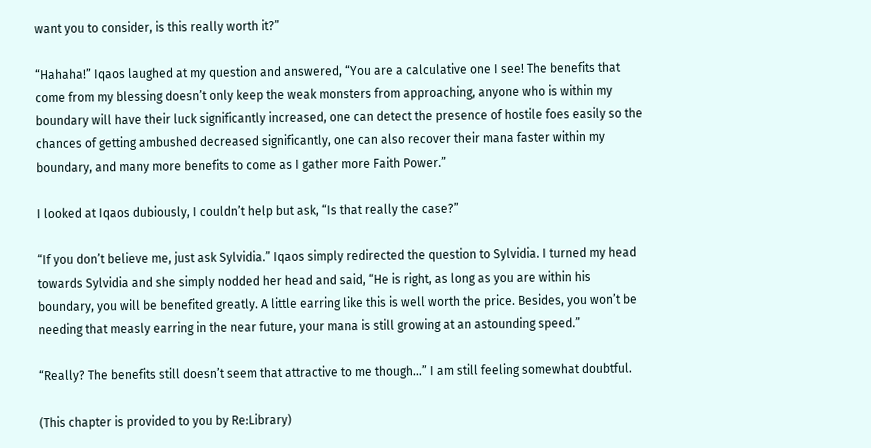want you to consider, is this really worth it?”

“Hahaha!” Iqaos laughed at my question and answered, “You are a calculative one I see! The benefits that come from my blessing doesn’t only keep the weak monsters from approaching, anyone who is within my boundary will have their luck significantly increased, one can detect the presence of hostile foes easily so the chances of getting ambushed decreased significantly, one can also recover their mana faster within my boundary, and many more benefits to come as I gather more Faith Power.”

I looked at Iqaos dubiously, I couldn’t help but ask, “Is that really the case?”

“If you don’t believe me, just ask Sylvidia.” Iqaos simply redirected the question to Sylvidia. I turned my head towards Sylvidia and she simply nodded her head and said, “He is right, as long as you are within his boundary, you will be benefited greatly. A little earring like this is well worth the price. Besides, you won’t be needing that measly earring in the near future, your mana is still growing at an astounding speed.”

“Really? The benefits still doesn’t seem that attractive to me though…” I am still feeling somewhat doubtful.

(This chapter is provided to you by Re:Library)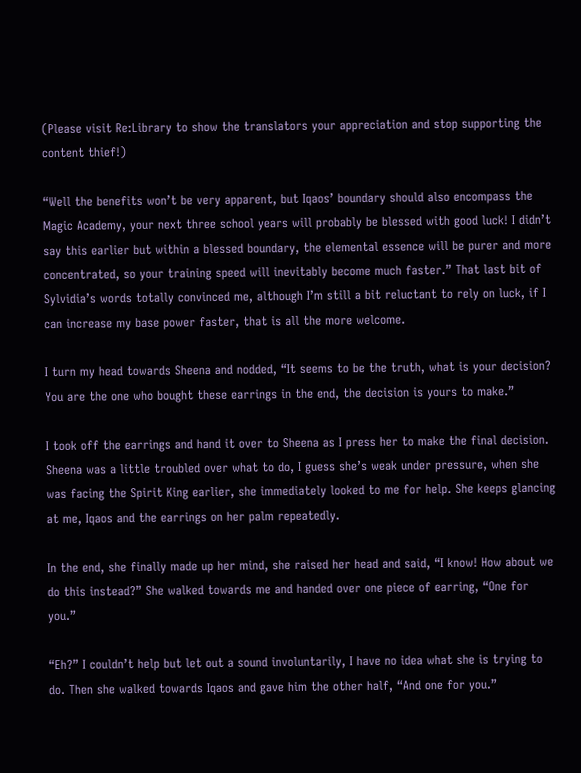(Please visit Re:Library to show the translators your appreciation and stop supporting the content thief!)

“Well the benefits won’t be very apparent, but Iqaos’ boundary should also encompass the Magic Academy, your next three school years will probably be blessed with good luck! I didn’t say this earlier but within a blessed boundary, the elemental essence will be purer and more concentrated, so your training speed will inevitably become much faster.” That last bit of Sylvidia’s words totally convinced me, although I’m still a bit reluctant to rely on luck, if I can increase my base power faster, that is all the more welcome.

I turn my head towards Sheena and nodded, “It seems to be the truth, what is your decision? You are the one who bought these earrings in the end, the decision is yours to make.”

I took off the earrings and hand it over to Sheena as I press her to make the final decision. Sheena was a little troubled over what to do, I guess she’s weak under pressure, when she was facing the Spirit King earlier, she immediately looked to me for help. She keeps glancing at me, Iqaos and the earrings on her palm repeatedly.

In the end, she finally made up her mind, she raised her head and said, “I know! How about we do this instead?” She walked towards me and handed over one piece of earring, “One for you.”

“Eh?” I couldn’t help but let out a sound involuntarily, I have no idea what she is trying to do. Then she walked towards Iqaos and gave him the other half, “And one for you.”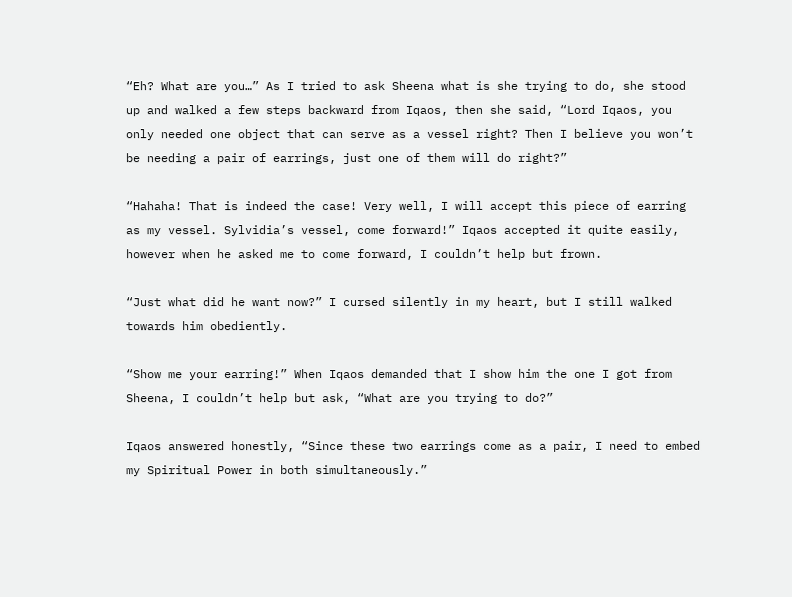“Eh? What are you…” As I tried to ask Sheena what is she trying to do, she stood up and walked a few steps backward from Iqaos, then she said, “Lord Iqaos, you only needed one object that can serve as a vessel right? Then I believe you won’t be needing a pair of earrings, just one of them will do right?”

“Hahaha! That is indeed the case! Very well, I will accept this piece of earring as my vessel. Sylvidia’s vessel, come forward!” Iqaos accepted it quite easily, however when he asked me to come forward, I couldn’t help but frown.

“Just what did he want now?” I cursed silently in my heart, but I still walked towards him obediently.

“Show me your earring!” When Iqaos demanded that I show him the one I got from Sheena, I couldn’t help but ask, “What are you trying to do?”

Iqaos answered honestly, “Since these two earrings come as a pair, I need to embed my Spiritual Power in both simultaneously.”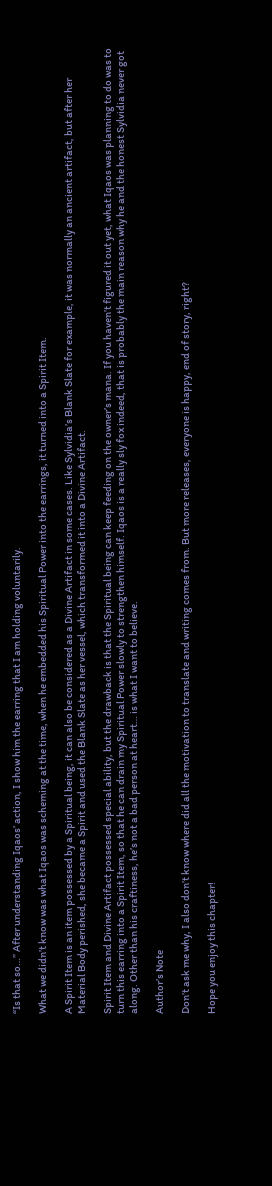“Is that so…” After understanding Iqaos’ action, I show him the earring that I am holding voluntarily.

What we didn’t know was what Iqaos was scheming at the time, when he embedded his Spiritual Power into the earrings, it turned into a Spirit Item.

A Spirit Item is an item possessed by a Spiritual being, it can also be considered as a Divine Artifact in some cases. Like Sylvidia’s Blank Slate for example, it was normally an ancient artifact, but after her Material Body perished, she became a Spirit and used the Blank Slate as her vessel, which transformed it into a Divine Artifact.

Spirit Item and Divine Artifact possessed special ability, but the drawback is that the Spiritual being can keep feeding on the owner’s mana. If you haven’t figured it out yet, what Iqaos was planning to do was to turn this earring into a Spirit Item, so that he can drain my Spiritual Power slowly to strengthen himself. Iqaos is a really sly fox indeed, that is probably the main reason why he and the honest Sylvidia never got along. Other than his craftiness, he’s not a bad person at heart… is what I want to believe.

Author’s Note

Don’t ask me why, I also don’t know where did all the motivation to translate and writing comes from. But more releases, everyone is happy, end of story, right?

Hope you enjoy this chapter!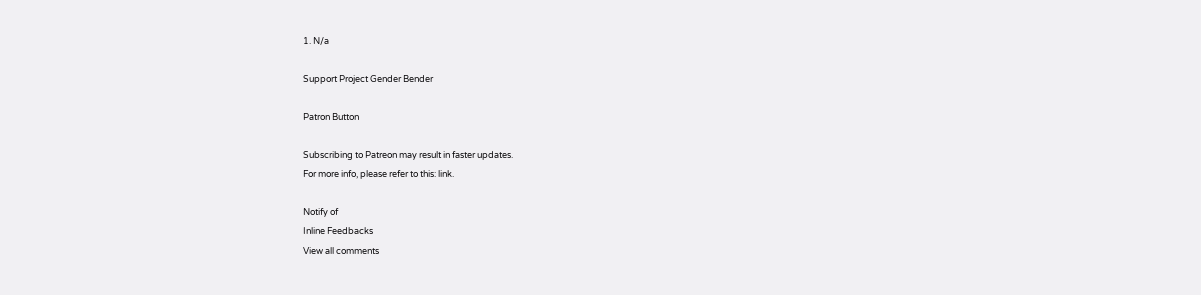1. N/a

Support Project Gender Bender

Patron Button

Subscribing to Patreon may result in faster updates.
For more info, please refer to this: link.

Notify of
Inline Feedbacks
View all comments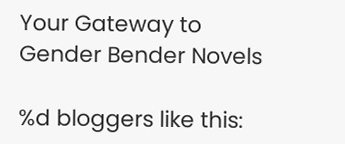Your Gateway to Gender Bender Novels

%d bloggers like this: